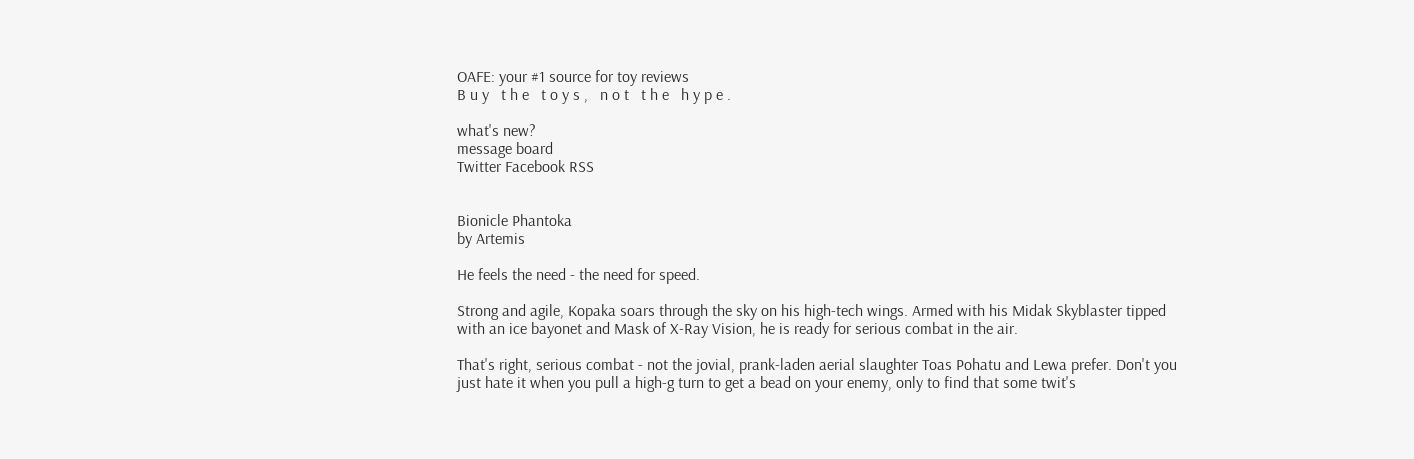OAFE: your #1 source for toy reviews
B u y   t h e   t o y s ,   n o t   t h e   h y p e .

what's new?
message board
Twitter Facebook RSS


Bionicle Phantoka
by Artemis

He feels the need - the need for speed.

Strong and agile, Kopaka soars through the sky on his high-tech wings. Armed with his Midak Skyblaster tipped with an ice bayonet and Mask of X-Ray Vision, he is ready for serious combat in the air.

That's right, serious combat - not the jovial, prank-laden aerial slaughter Toas Pohatu and Lewa prefer. Don't you just hate it when you pull a high-g turn to get a bead on your enemy, only to find that some twit's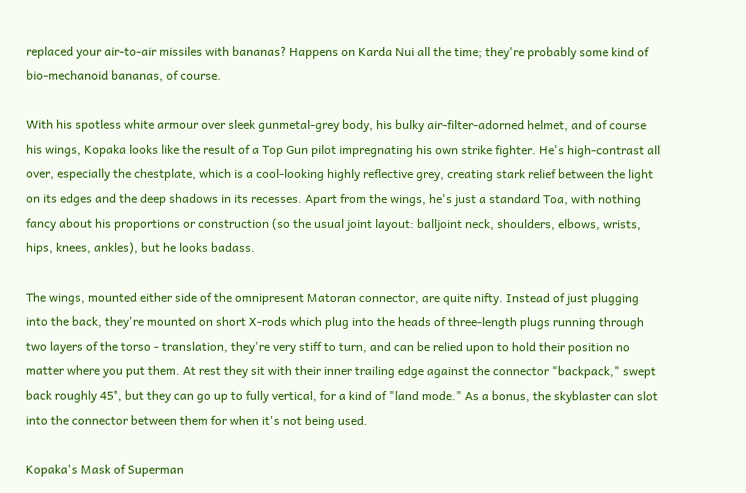replaced your air-to-air missiles with bananas? Happens on Karda Nui all the time; they're probably some kind of bio-mechanoid bananas, of course.

With his spotless white armour over sleek gunmetal-grey body, his bulky air-filter-adorned helmet, and of course his wings, Kopaka looks like the result of a Top Gun pilot impregnating his own strike fighter. He's high-contrast all over, especially the chestplate, which is a cool-looking highly reflective grey, creating stark relief between the light on its edges and the deep shadows in its recesses. Apart from the wings, he's just a standard Toa, with nothing fancy about his proportions or construction (so the usual joint layout: balljoint neck, shoulders, elbows, wrists, hips, knees, ankles), but he looks badass.

The wings, mounted either side of the omnipresent Matoran connector, are quite nifty. Instead of just plugging into the back, they're mounted on short X-rods which plug into the heads of three-length plugs running through two layers of the torso - translation, they're very stiff to turn, and can be relied upon to hold their position no matter where you put them. At rest they sit with their inner trailing edge against the connector "backpack," swept back roughly 45°, but they can go up to fully vertical, for a kind of "land mode." As a bonus, the skyblaster can slot into the connector between them for when it's not being used.

Kopaka's Mask of Superman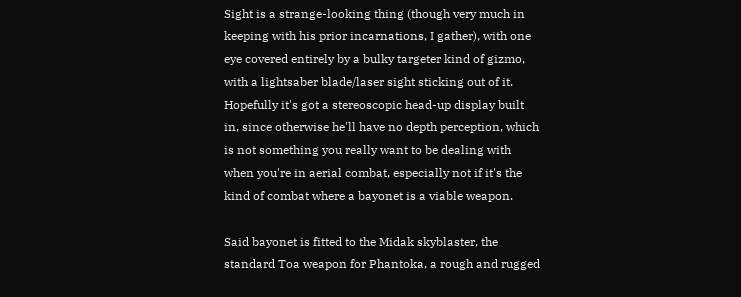Sight is a strange-looking thing (though very much in keeping with his prior incarnations, I gather), with one eye covered entirely by a bulky targeter kind of gizmo, with a lightsaber blade/laser sight sticking out of it. Hopefully it's got a stereoscopic head-up display built in, since otherwise he'll have no depth perception, which is not something you really want to be dealing with when you're in aerial combat, especially not if it's the kind of combat where a bayonet is a viable weapon.

Said bayonet is fitted to the Midak skyblaster, the standard Toa weapon for Phantoka, a rough and rugged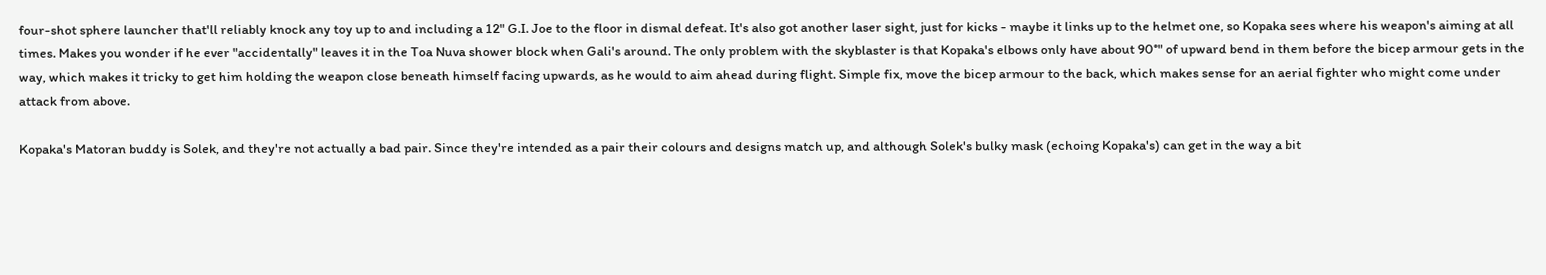four-shot sphere launcher that'll reliably knock any toy up to and including a 12" G.I. Joe to the floor in dismal defeat. It's also got another laser sight, just for kicks - maybe it links up to the helmet one, so Kopaka sees where his weapon's aiming at all times. Makes you wonder if he ever "accidentally" leaves it in the Toa Nuva shower block when Gali's around. The only problem with the skyblaster is that Kopaka's elbows only have about 90°" of upward bend in them before the bicep armour gets in the way, which makes it tricky to get him holding the weapon close beneath himself facing upwards, as he would to aim ahead during flight. Simple fix, move the bicep armour to the back, which makes sense for an aerial fighter who might come under attack from above.

Kopaka's Matoran buddy is Solek, and they're not actually a bad pair. Since they're intended as a pair their colours and designs match up, and although Solek's bulky mask (echoing Kopaka's) can get in the way a bit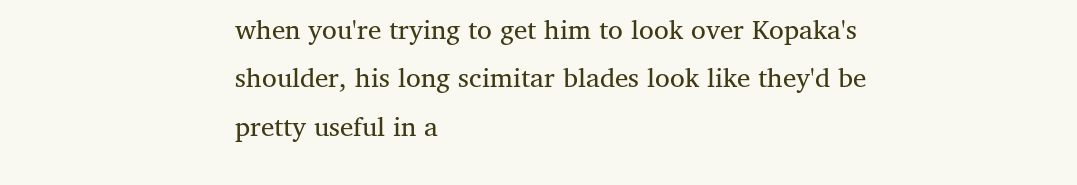when you're trying to get him to look over Kopaka's shoulder, his long scimitar blades look like they'd be pretty useful in a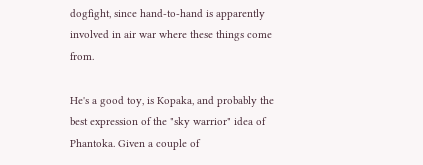dogfight, since hand-to-hand is apparently involved in air war where these things come from.

He's a good toy, is Kopaka, and probably the best expression of the "sky warrior" idea of Phantoka. Given a couple of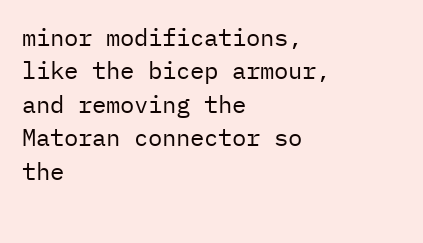minor modifications, like the bicep armour, and removing the Matoran connector so the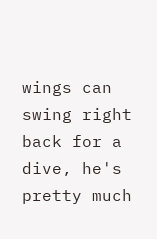wings can swing right back for a dive, he's pretty much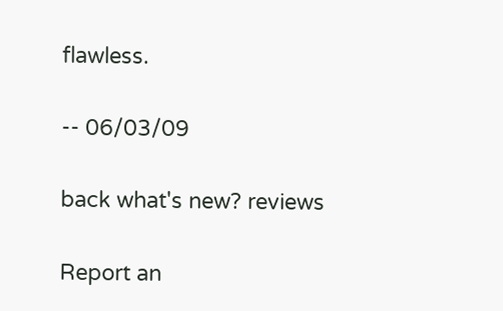flawless.

-- 06/03/09

back what's new? reviews

Report an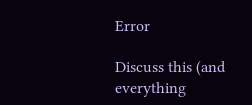Error

Discuss this (and everything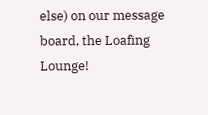else) on our message board, the Loafing Lounge!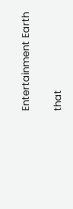Entertainment Earth

that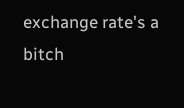exchange rate's a bitch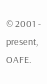© 2001 - present, OAFE.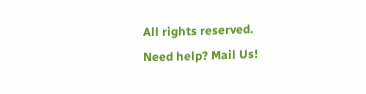All rights reserved.
Need help? Mail Us!